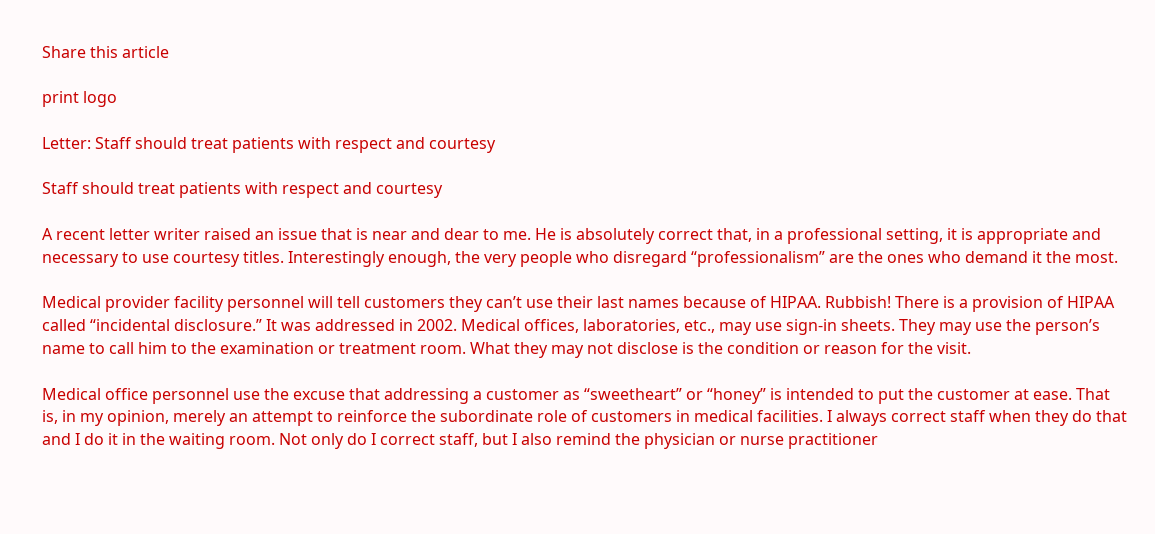Share this article

print logo

Letter: Staff should treat patients with respect and courtesy

Staff should treat patients with respect and courtesy

A recent letter writer raised an issue that is near and dear to me. He is absolutely correct that, in a professional setting, it is appropriate and necessary to use courtesy titles. Interestingly enough, the very people who disregard “professionalism” are the ones who demand it the most.

Medical provider facility personnel will tell customers they can’t use their last names because of HIPAA. Rubbish! There is a provision of HIPAA called “incidental disclosure.” It was addressed in 2002. Medical offices, laboratories, etc., may use sign-in sheets. They may use the person’s name to call him to the examination or treatment room. What they may not disclose is the condition or reason for the visit.

Medical office personnel use the excuse that addressing a customer as “sweetheart” or “honey” is intended to put the customer at ease. That is, in my opinion, merely an attempt to reinforce the subordinate role of customers in medical facilities. I always correct staff when they do that and I do it in the waiting room. Not only do I correct staff, but I also remind the physician or nurse practitioner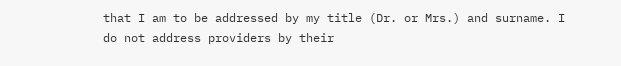that I am to be addressed by my title (Dr. or Mrs.) and surname. I do not address providers by their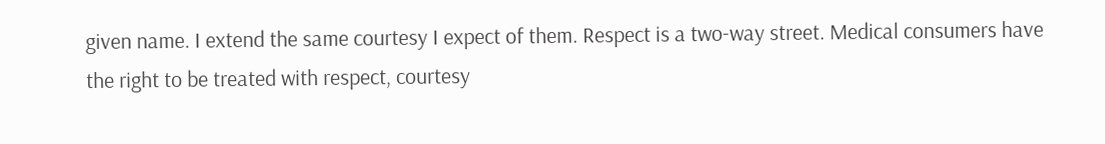given name. I extend the same courtesy I expect of them. Respect is a two-way street. Medical consumers have the right to be treated with respect, courtesy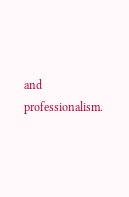and professionalism.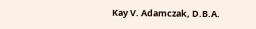Kay V. Adamczak, D.B.A.